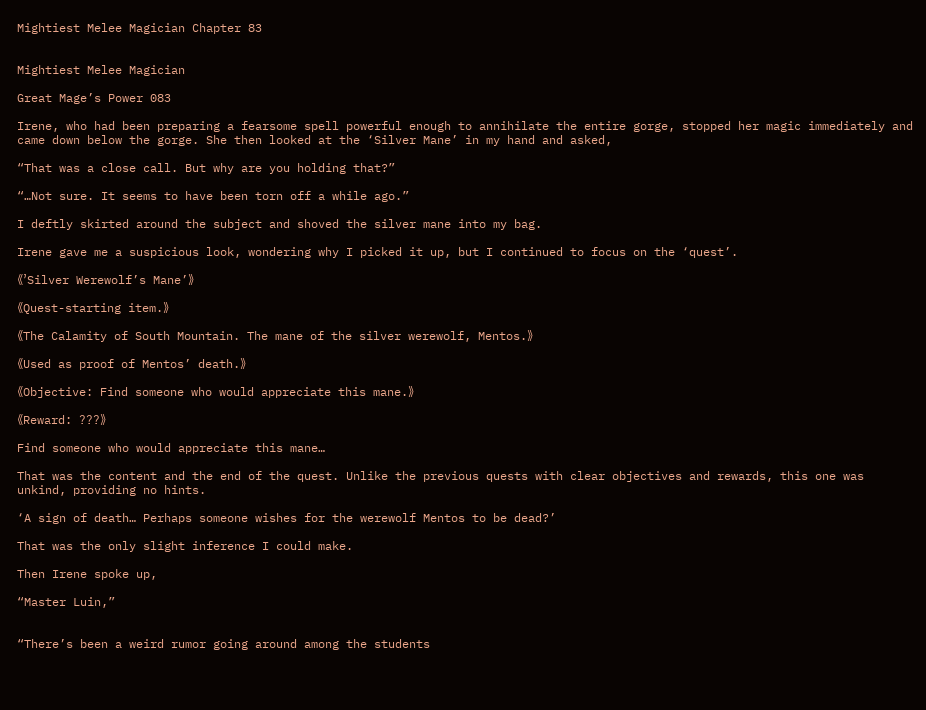Mightiest Melee Magician Chapter 83


Mightiest Melee Magician

Great Mage’s Power 083

Irene, who had been preparing a fearsome spell powerful enough to annihilate the entire gorge, stopped her magic immediately and came down below the gorge. She then looked at the ‘Silver Mane’ in my hand and asked,

“That was a close call. But why are you holding that?”

“…Not sure. It seems to have been torn off a while ago.”

I deftly skirted around the subject and shoved the silver mane into my bag.

Irene gave me a suspicious look, wondering why I picked it up, but I continued to focus on the ‘quest’.

《’Silver Werewolf’s Mane’》

《Quest-starting item.》

《The Calamity of South Mountain. The mane of the silver werewolf, Mentos.》

《Used as proof of Mentos’ death.》

《Objective: Find someone who would appreciate this mane.》

《Reward: ???》

Find someone who would appreciate this mane…

That was the content and the end of the quest. Unlike the previous quests with clear objectives and rewards, this one was unkind, providing no hints.

‘A sign of death… Perhaps someone wishes for the werewolf Mentos to be dead?’

That was the only slight inference I could make.

Then Irene spoke up,

“Master Luin,”


“There’s been a weird rumor going around among the students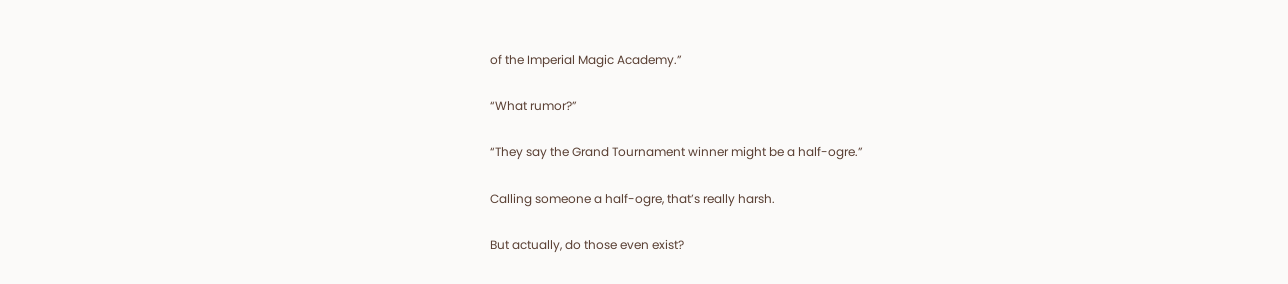of the Imperial Magic Academy.”

“What rumor?”

“They say the Grand Tournament winner might be a half-ogre.”

Calling someone a half-ogre, that’s really harsh.

But actually, do those even exist?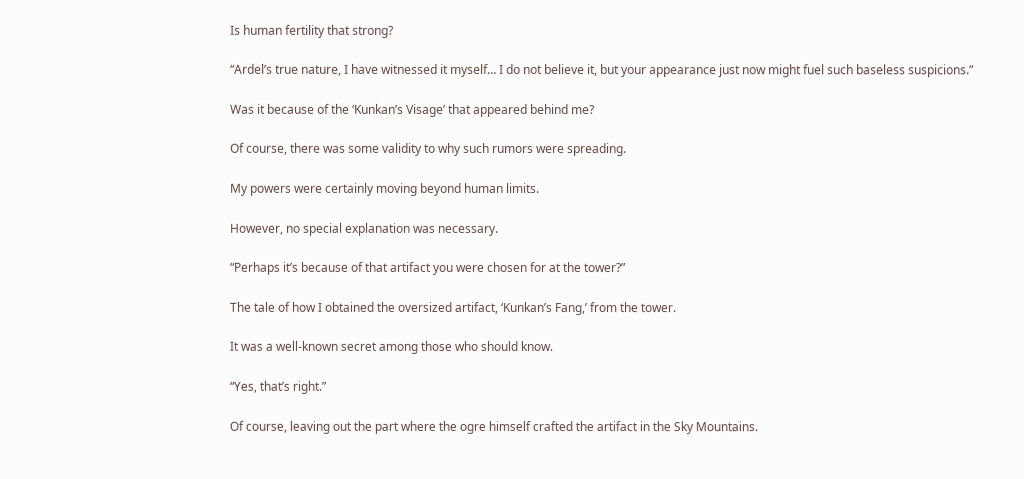Is human fertility that strong?

“Ardel’s true nature, I have witnessed it myself… I do not believe it, but your appearance just now might fuel such baseless suspicions.”

Was it because of the ‘Kunkan’s Visage’ that appeared behind me?

Of course, there was some validity to why such rumors were spreading.

My powers were certainly moving beyond human limits.

However, no special explanation was necessary.

“Perhaps it’s because of that artifact you were chosen for at the tower?”

The tale of how I obtained the oversized artifact, ‘Kunkan’s Fang,’ from the tower.

It was a well-known secret among those who should know.

“Yes, that’s right.”

Of course, leaving out the part where the ogre himself crafted the artifact in the Sky Mountains.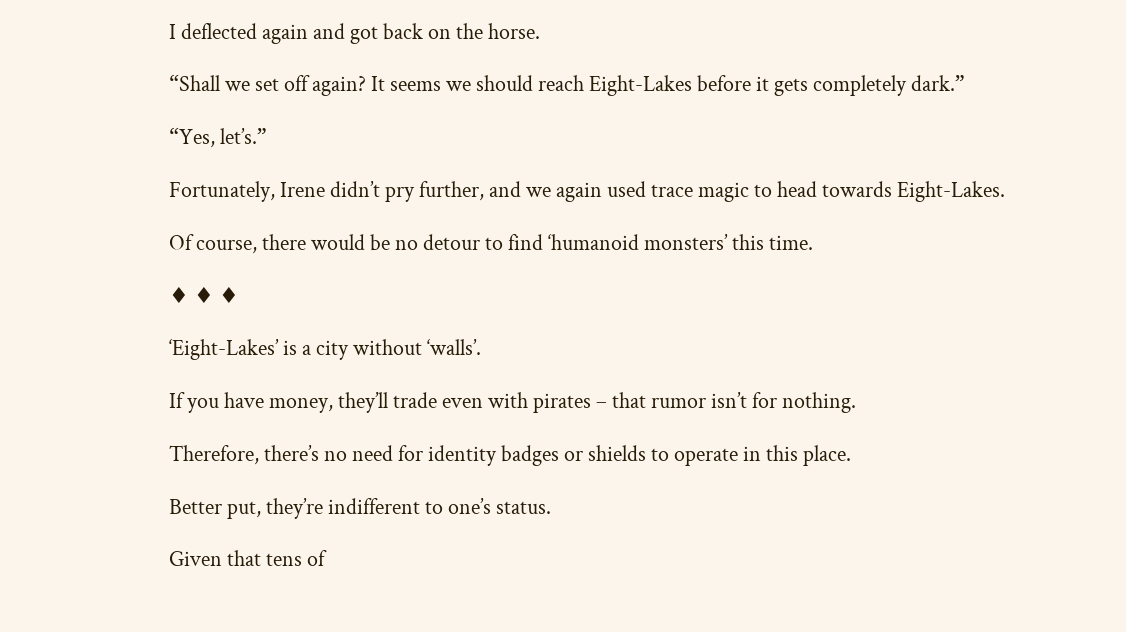I deflected again and got back on the horse.

“Shall we set off again? It seems we should reach Eight-Lakes before it gets completely dark.”

“Yes, let’s.”

Fortunately, Irene didn’t pry further, and we again used trace magic to head towards Eight-Lakes.

Of course, there would be no detour to find ‘humanoid monsters’ this time.

♦ ♦ ♦

‘Eight-Lakes’ is a city without ‘walls’.

If you have money, they’ll trade even with pirates – that rumor isn’t for nothing.

Therefore, there’s no need for identity badges or shields to operate in this place.

Better put, they’re indifferent to one’s status.

Given that tens of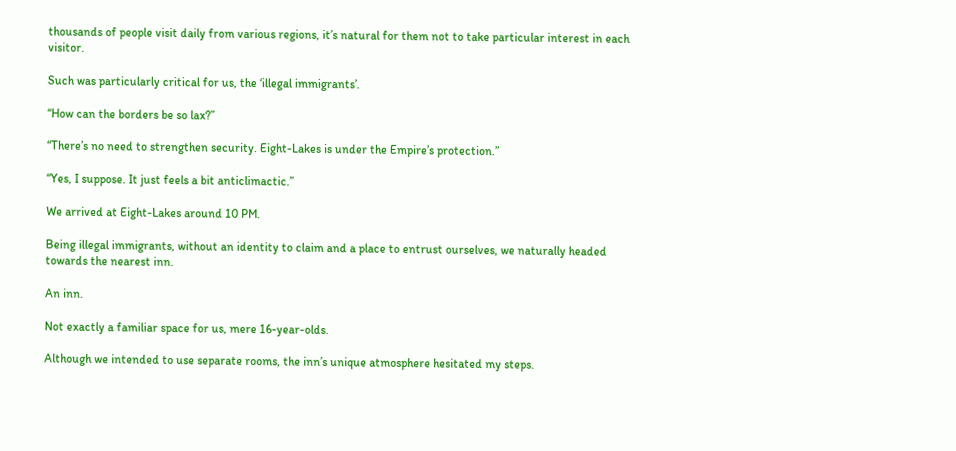thousands of people visit daily from various regions, it’s natural for them not to take particular interest in each visitor.

Such was particularly critical for us, the ‘illegal immigrants’.

“How can the borders be so lax?”

“There’s no need to strengthen security. Eight-Lakes is under the Empire’s protection.”

“Yes, I suppose. It just feels a bit anticlimactic.”

We arrived at Eight-Lakes around 10 PM.

Being illegal immigrants, without an identity to claim and a place to entrust ourselves, we naturally headed towards the nearest inn.

An inn.

Not exactly a familiar space for us, mere 16-year-olds.

Although we intended to use separate rooms, the inn’s unique atmosphere hesitated my steps.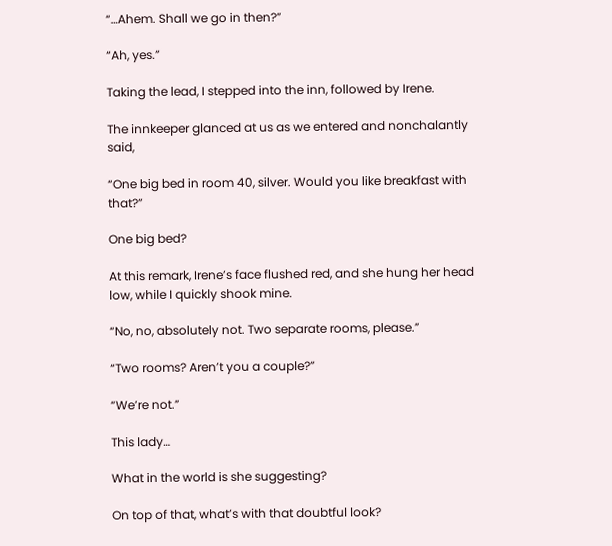“…Ahem. Shall we go in then?”

“Ah, yes.”

Taking the lead, I stepped into the inn, followed by Irene.

The innkeeper glanced at us as we entered and nonchalantly said,

“One big bed in room 40, silver. Would you like breakfast with that?”

One big bed?

At this remark, Irene’s face flushed red, and she hung her head low, while I quickly shook mine.

“No, no, absolutely not. Two separate rooms, please.”

“Two rooms? Aren’t you a couple?”

“We’re not.”

This lady…

What in the world is she suggesting?

On top of that, what’s with that doubtful look?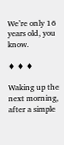We’re only 16 years old, you know.

♦ ♦ ♦

Waking up the next morning, after a simple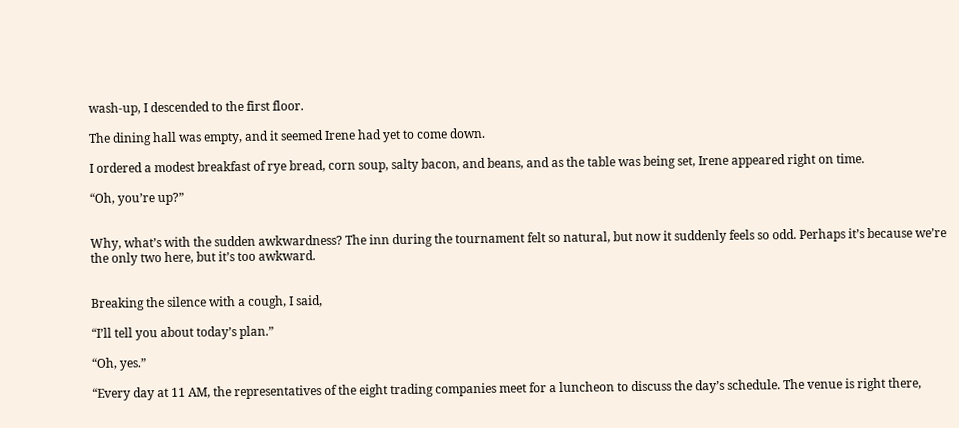wash-up, I descended to the first floor.

The dining hall was empty, and it seemed Irene had yet to come down.

I ordered a modest breakfast of rye bread, corn soup, salty bacon, and beans, and as the table was being set, Irene appeared right on time.

“Oh, you’re up?”


Why, what’s with the sudden awkwardness? The inn during the tournament felt so natural, but now it suddenly feels so odd. Perhaps it’s because we’re the only two here, but it’s too awkward.


Breaking the silence with a cough, I said,

“I’ll tell you about today’s plan.”

“Oh, yes.”

“Every day at 11 AM, the representatives of the eight trading companies meet for a luncheon to discuss the day’s schedule. The venue is right there,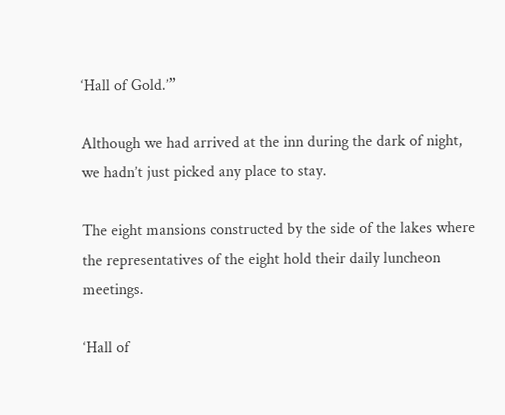‘Hall of Gold.’”

Although we had arrived at the inn during the dark of night, we hadn’t just picked any place to stay.

The eight mansions constructed by the side of the lakes where the representatives of the eight hold their daily luncheon meetings.

‘Hall of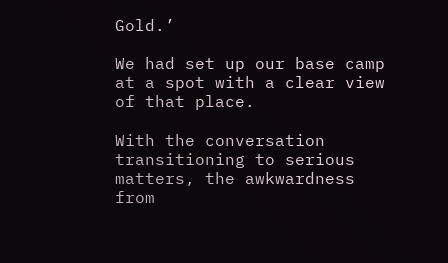Gold.’

We had set up our base camp at a spot with a clear view of that place.

With the conversation transitioning to serious matters, the awkwardness from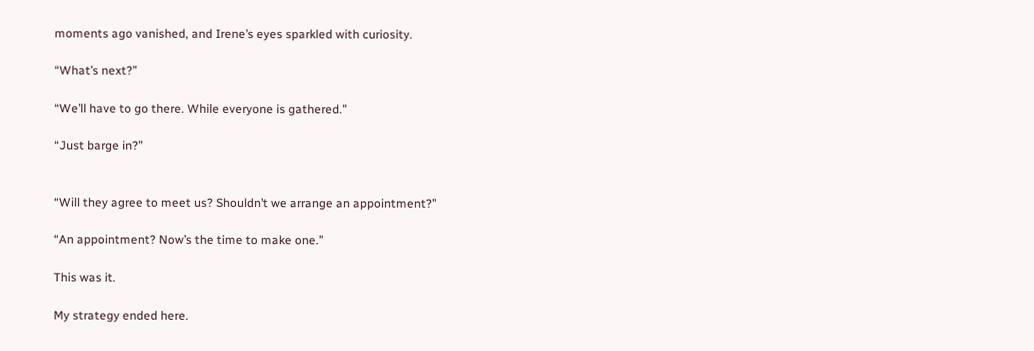moments ago vanished, and Irene’s eyes sparkled with curiosity.

“What’s next?”

“We’ll have to go there. While everyone is gathered.”

“Just barge in?”


“Will they agree to meet us? Shouldn’t we arrange an appointment?”

“An appointment? Now’s the time to make one.”

This was it.

My strategy ended here.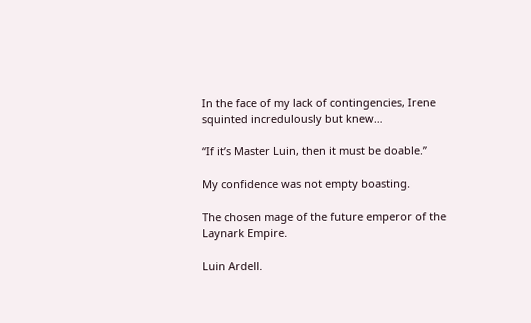In the face of my lack of contingencies, Irene squinted incredulously but knew…

“If it’s Master Luin, then it must be doable.”

My confidence was not empty boasting.

The chosen mage of the future emperor of the Laynark Empire.

Luin Ardell.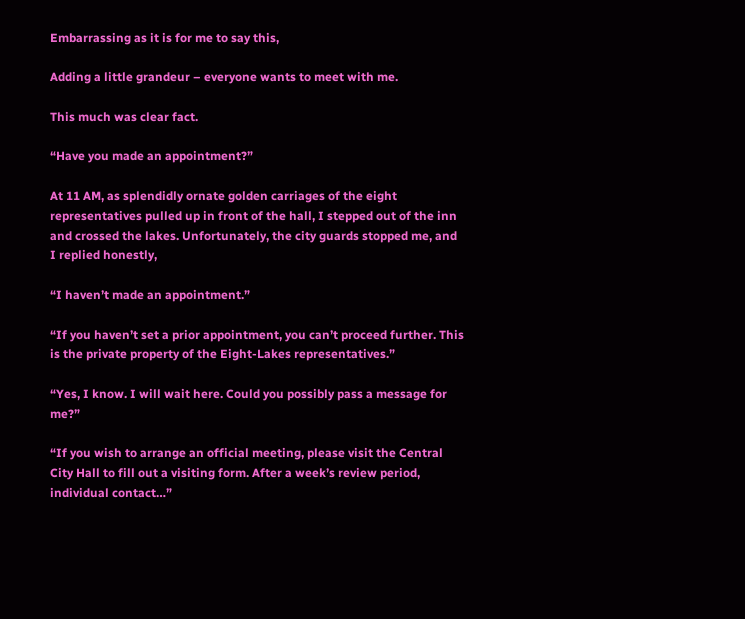Embarrassing as it is for me to say this,

Adding a little grandeur – everyone wants to meet with me.

This much was clear fact.

“Have you made an appointment?”

At 11 AM, as splendidly ornate golden carriages of the eight representatives pulled up in front of the hall, I stepped out of the inn and crossed the lakes. Unfortunately, the city guards stopped me, and I replied honestly,

“I haven’t made an appointment.”

“If you haven’t set a prior appointment, you can’t proceed further. This is the private property of the Eight-Lakes representatives.”

“Yes, I know. I will wait here. Could you possibly pass a message for me?”

“If you wish to arrange an official meeting, please visit the Central City Hall to fill out a visiting form. After a week’s review period, individual contact…”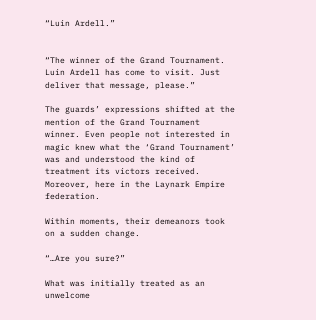“Luin Ardell.”


“The winner of the Grand Tournament. Luin Ardell has come to visit. Just deliver that message, please.”

The guards’ expressions shifted at the mention of the Grand Tournament winner. Even people not interested in magic knew what the ‘Grand Tournament’ was and understood the kind of treatment its victors received. Moreover, here in the Laynark Empire federation.

Within moments, their demeanors took on a sudden change.

“…Are you sure?”

What was initially treated as an unwelcome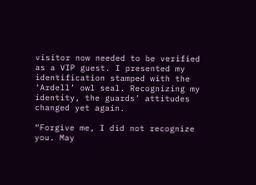visitor now needed to be verified as a VIP guest. I presented my identification stamped with the ‘Ardell’ owl seal. Recognizing my identity, the guards’ attitudes changed yet again.

“Forgive me, I did not recognize you. May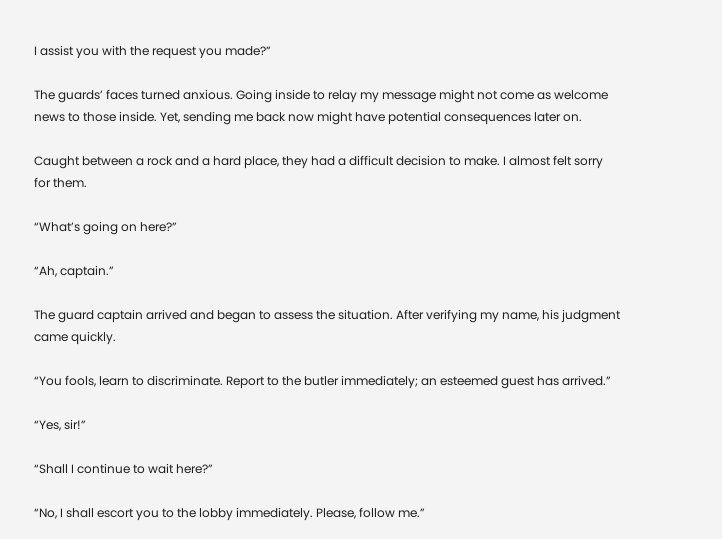I assist you with the request you made?”

The guards’ faces turned anxious. Going inside to relay my message might not come as welcome news to those inside. Yet, sending me back now might have potential consequences later on.

Caught between a rock and a hard place, they had a difficult decision to make. I almost felt sorry for them.

“What’s going on here?”

“Ah, captain.”

The guard captain arrived and began to assess the situation. After verifying my name, his judgment came quickly.

“You fools, learn to discriminate. Report to the butler immediately; an esteemed guest has arrived.”

“Yes, sir!”

“Shall I continue to wait here?”

“No, I shall escort you to the lobby immediately. Please, follow me.”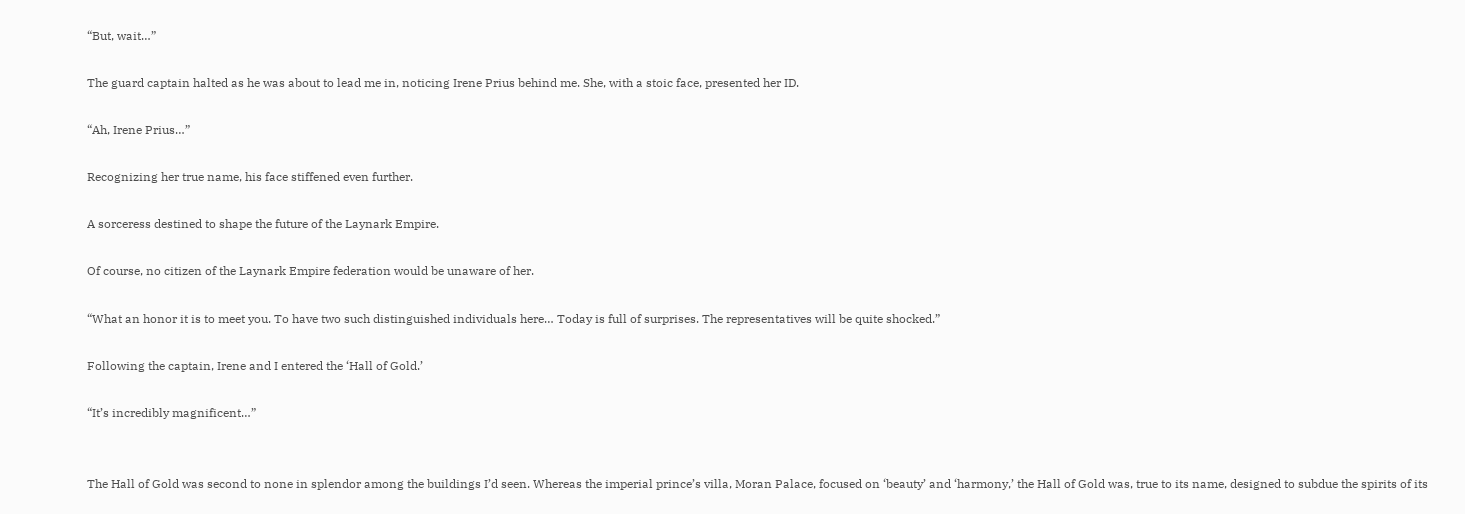“But, wait…”

The guard captain halted as he was about to lead me in, noticing Irene Prius behind me. She, with a stoic face, presented her ID.

“Ah, Irene Prius…”

Recognizing her true name, his face stiffened even further.

A sorceress destined to shape the future of the Laynark Empire.

Of course, no citizen of the Laynark Empire federation would be unaware of her.

“What an honor it is to meet you. To have two such distinguished individuals here… Today is full of surprises. The representatives will be quite shocked.”

Following the captain, Irene and I entered the ‘Hall of Gold.’

“It’s incredibly magnificent…”


The Hall of Gold was second to none in splendor among the buildings I’d seen. Whereas the imperial prince’s villa, Moran Palace, focused on ‘beauty’ and ‘harmony,’ the Hall of Gold was, true to its name, designed to subdue the spirits of its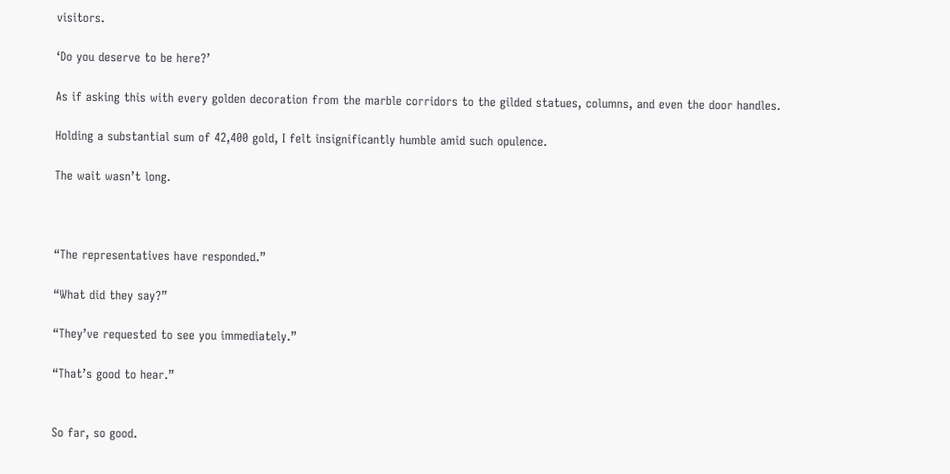visitors.

‘Do you deserve to be here?’

As if asking this with every golden decoration from the marble corridors to the gilded statues, columns, and even the door handles.

Holding a substantial sum of 42,400 gold, I felt insignificantly humble amid such opulence.

The wait wasn’t long.



“The representatives have responded.”

“What did they say?”

“They’ve requested to see you immediately.”

“That’s good to hear.”


So far, so good.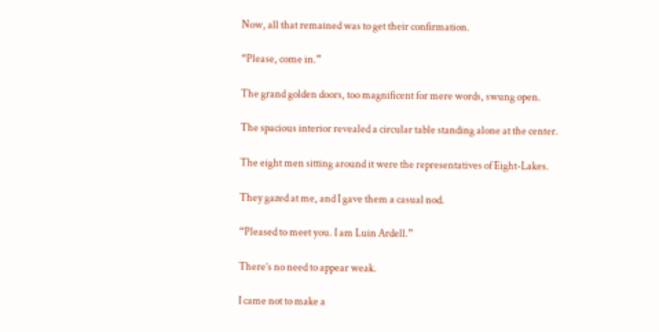Now, all that remained was to get their confirmation.

“Please, come in.”

The grand golden doors, too magnificent for mere words, swung open.

The spacious interior revealed a circular table standing alone at the center.

The eight men sitting around it were the representatives of Eight-Lakes.

They gazed at me, and I gave them a casual nod.

“Pleased to meet you. I am Luin Ardell.”

There’s no need to appear weak.

I came not to make a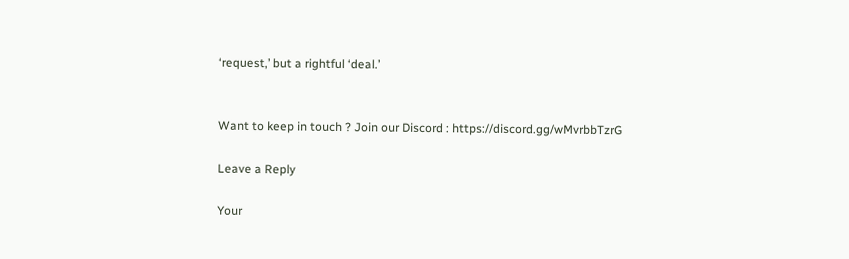‘request,’ but a rightful ‘deal.’


Want to keep in touch ? Join our Discord : https://discord.gg/wMvrbbTzrG

Leave a Reply

Your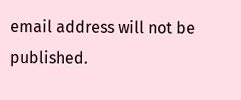email address will not be published.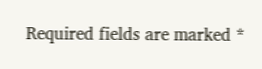Required fields are marked *